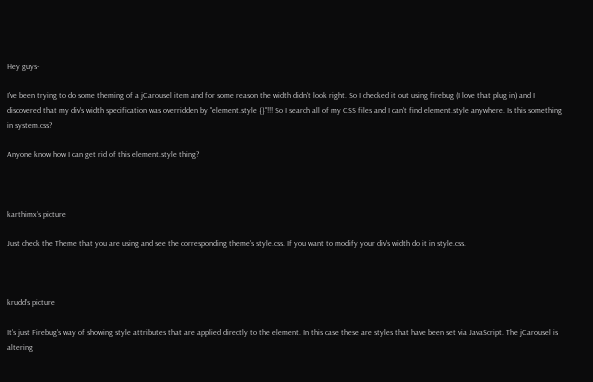Hey guys-

I've been trying to do some theming of a jCarousel item and for some reason the width didn't look right. So I checked it out using firebug (I love that plug in) and I discovered that my div's width specification was overridden by "element.style {}"!!! So I search all of my CSS files and I can't find element.style anywhere. Is this something in system.css?

Anyone know how I can get rid of this element.style thing?



karthimx’s picture

Just check the Theme that you are using and see the corresponding theme's style.css. If you want to modify your div's width do it in style.css.



krudd’s picture

It's just Firebug's way of showing style attributes that are applied directly to the element. In this case these are styles that have been set via JavaScript. The jCarousel is altering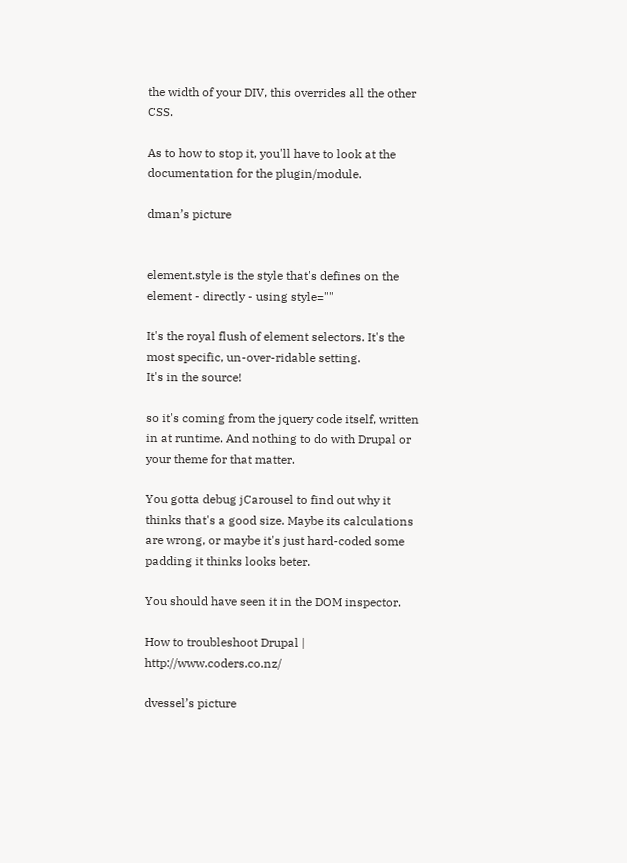the width of your DIV, this overrides all the other CSS.

As to how to stop it, you'll have to look at the documentation for the plugin/module.

dman’s picture


element.style is the style that's defines on the element - directly - using style=""

It's the royal flush of element selectors. It's the most specific, un-over-ridable setting.
It's in the source!

so it's coming from the jquery code itself, written in at runtime. And nothing to do with Drupal or your theme for that matter.

You gotta debug jCarousel to find out why it thinks that's a good size. Maybe its calculations are wrong, or maybe it's just hard-coded some padding it thinks looks beter.

You should have seen it in the DOM inspector.

How to troubleshoot Drupal | http://www.coders.co.nz/

dvessel’s picture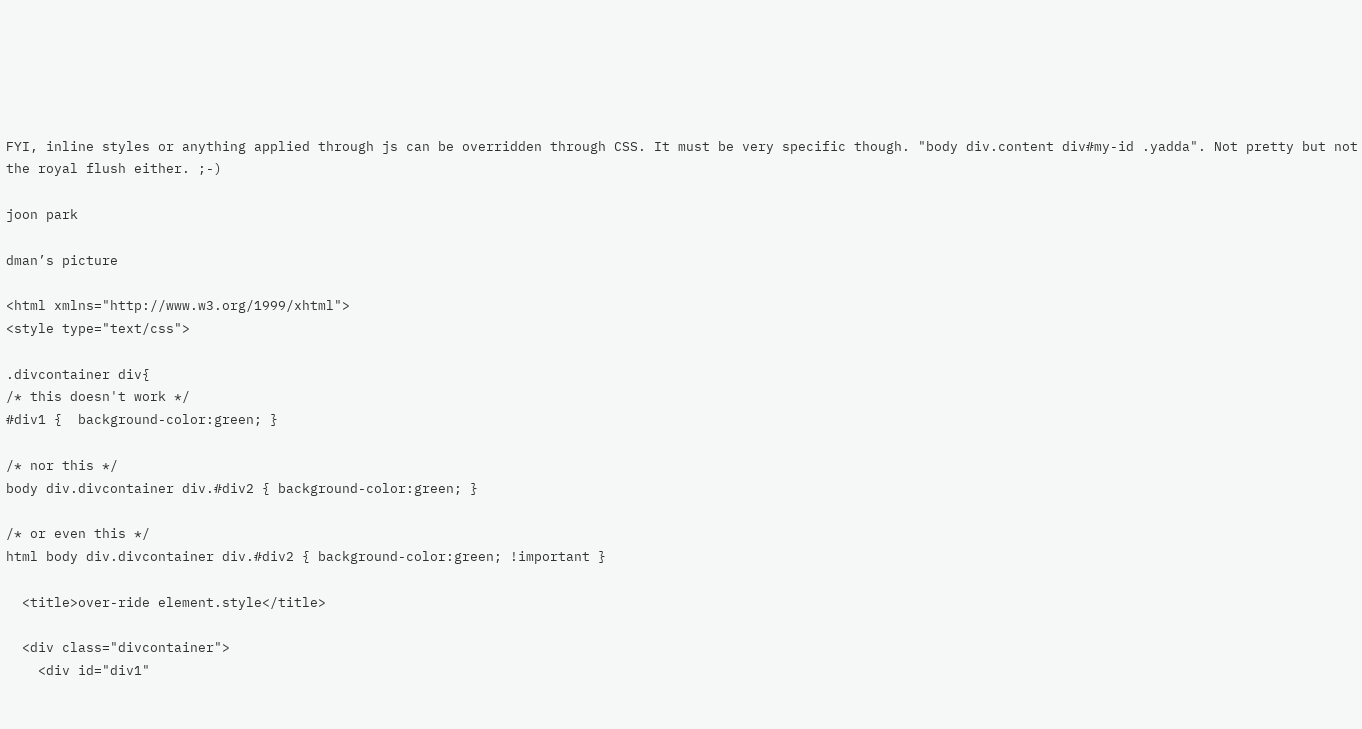FYI, inline styles or anything applied through js can be overridden through CSS. It must be very specific though. "body div.content div#my-id .yadda". Not pretty but not the royal flush either. ;-)

joon park

dman’s picture

<html xmlns="http://www.w3.org/1999/xhtml">
<style type="text/css">

.divcontainer div{
/* this doesn't work */
#div1 {  background-color:green; }

/* nor this */
body div.divcontainer div.#div2 { background-color:green; }

/* or even this */
html body div.divcontainer div.#div2 { background-color:green; !important }

  <title>over-ride element.style</title>

  <div class="divcontainer">
    <div id="div1"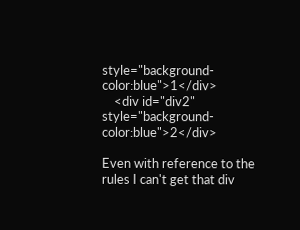style="background-color:blue">1</div>
    <div id="div2" style="background-color:blue">2</div>

Even with reference to the rules I can't get that div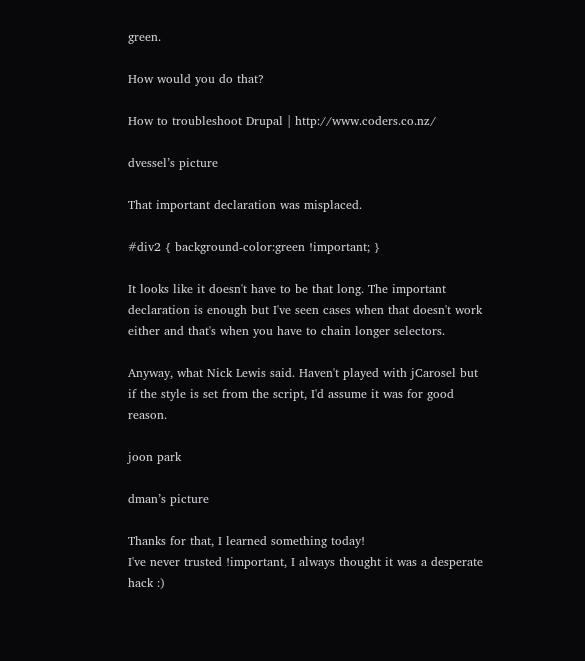green.

How would you do that?

How to troubleshoot Drupal | http://www.coders.co.nz/

dvessel’s picture

That important declaration was misplaced.

#div2 { background-color:green !important; }

It looks like it doesn't have to be that long. The important declaration is enough but I've seen cases when that doesn't work either and that's when you have to chain longer selectors.

Anyway, what Nick Lewis said. Haven't played with jCarosel but if the style is set from the script, I'd assume it was for good reason.

joon park

dman’s picture

Thanks for that, I learned something today!
I've never trusted !important, I always thought it was a desperate hack :)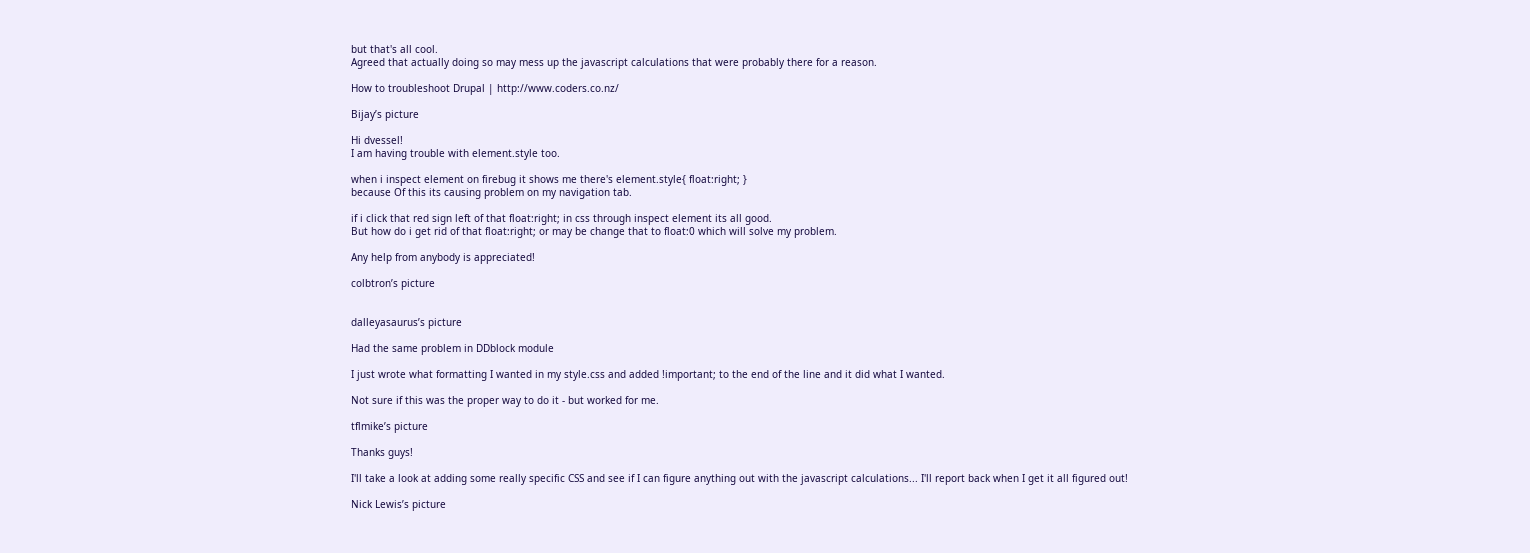but that's all cool.
Agreed that actually doing so may mess up the javascript calculations that were probably there for a reason.

How to troubleshoot Drupal | http://www.coders.co.nz/

Bijay’s picture

Hi dvessel!
I am having trouble with element.style too.

when i inspect element on firebug it shows me there's element.style{ float:right; }
because Of this its causing problem on my navigation tab.

if i click that red sign left of that float:right; in css through inspect element its all good.
But how do i get rid of that float:right; or may be change that to float:0 which will solve my problem.

Any help from anybody is appreciated!

colbtron’s picture


dalleyasaurus’s picture

Had the same problem in DDblock module

I just wrote what formatting I wanted in my style.css and added !important; to the end of the line and it did what I wanted.

Not sure if this was the proper way to do it - but worked for me.

tflmike’s picture

Thanks guys!

I'll take a look at adding some really specific CSS and see if I can figure anything out with the javascript calculations... I'll report back when I get it all figured out!

Nick Lewis’s picture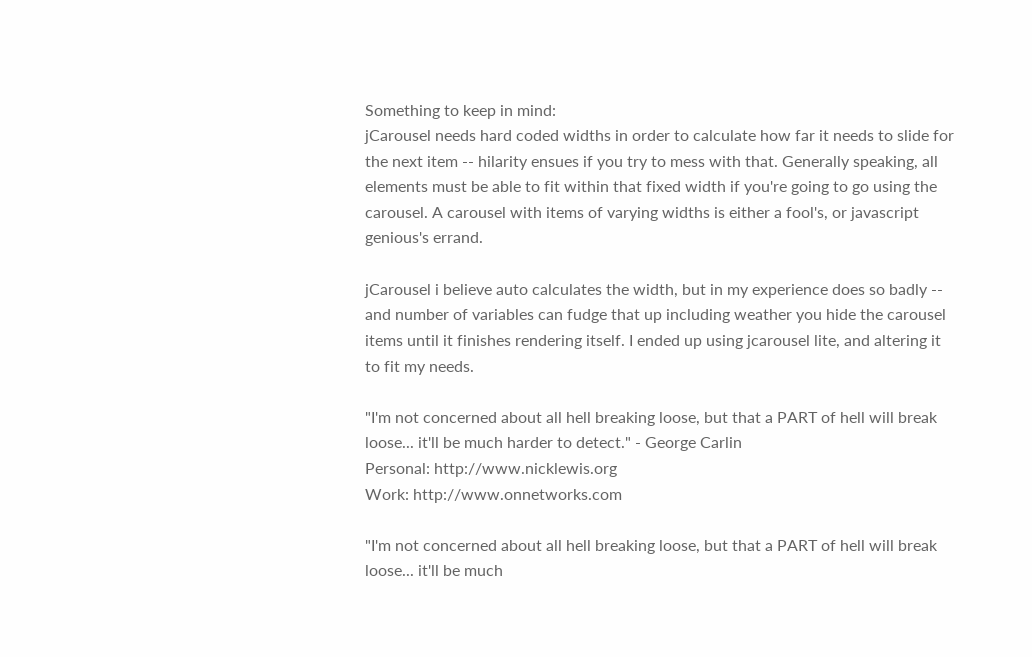Something to keep in mind:
jCarousel needs hard coded widths in order to calculate how far it needs to slide for the next item -- hilarity ensues if you try to mess with that. Generally speaking, all elements must be able to fit within that fixed width if you're going to go using the carousel. A carousel with items of varying widths is either a fool's, or javascript genious's errand.

jCarousel i believe auto calculates the width, but in my experience does so badly -- and number of variables can fudge that up including weather you hide the carousel items until it finishes rendering itself. I ended up using jcarousel lite, and altering it to fit my needs.

"I'm not concerned about all hell breaking loose, but that a PART of hell will break loose... it'll be much harder to detect." - George Carlin
Personal: http://www.nicklewis.org
Work: http://www.onnetworks.com

"I'm not concerned about all hell breaking loose, but that a PART of hell will break loose... it'll be much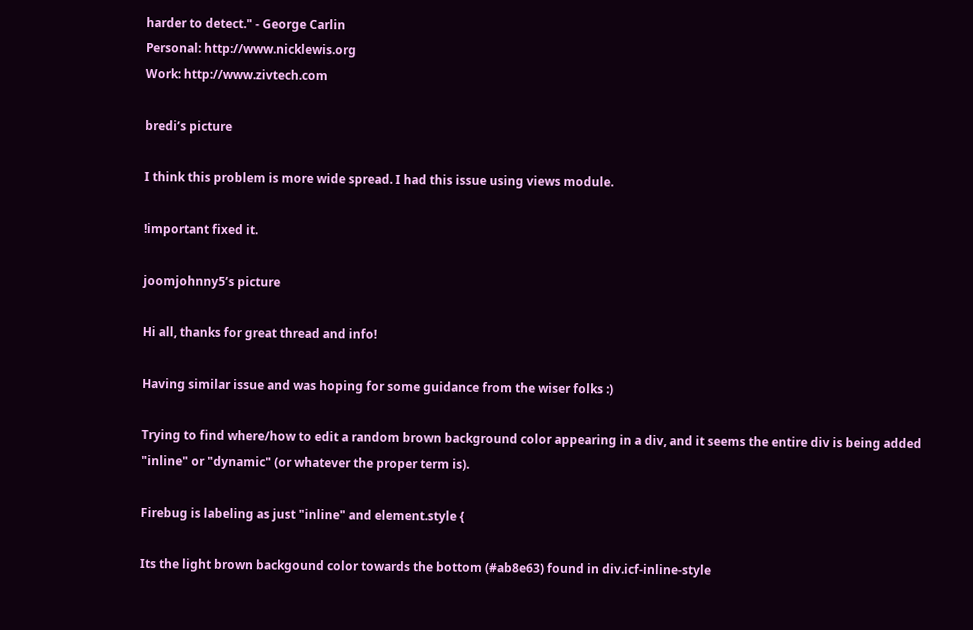harder to detect." - George Carlin
Personal: http://www.nicklewis.org
Work: http://www.zivtech.com

bredi’s picture

I think this problem is more wide spread. I had this issue using views module.

!important fixed it.

joomjohnny5’s picture

Hi all, thanks for great thread and info!

Having similar issue and was hoping for some guidance from the wiser folks :)

Trying to find where/how to edit a random brown background color appearing in a div, and it seems the entire div is being added "inline" or "dynamic" (or whatever the proper term is).

Firebug is labeling as just "inline" and element.style {

Its the light brown backgound color towards the bottom (#ab8e63) found in div.icf-inline-style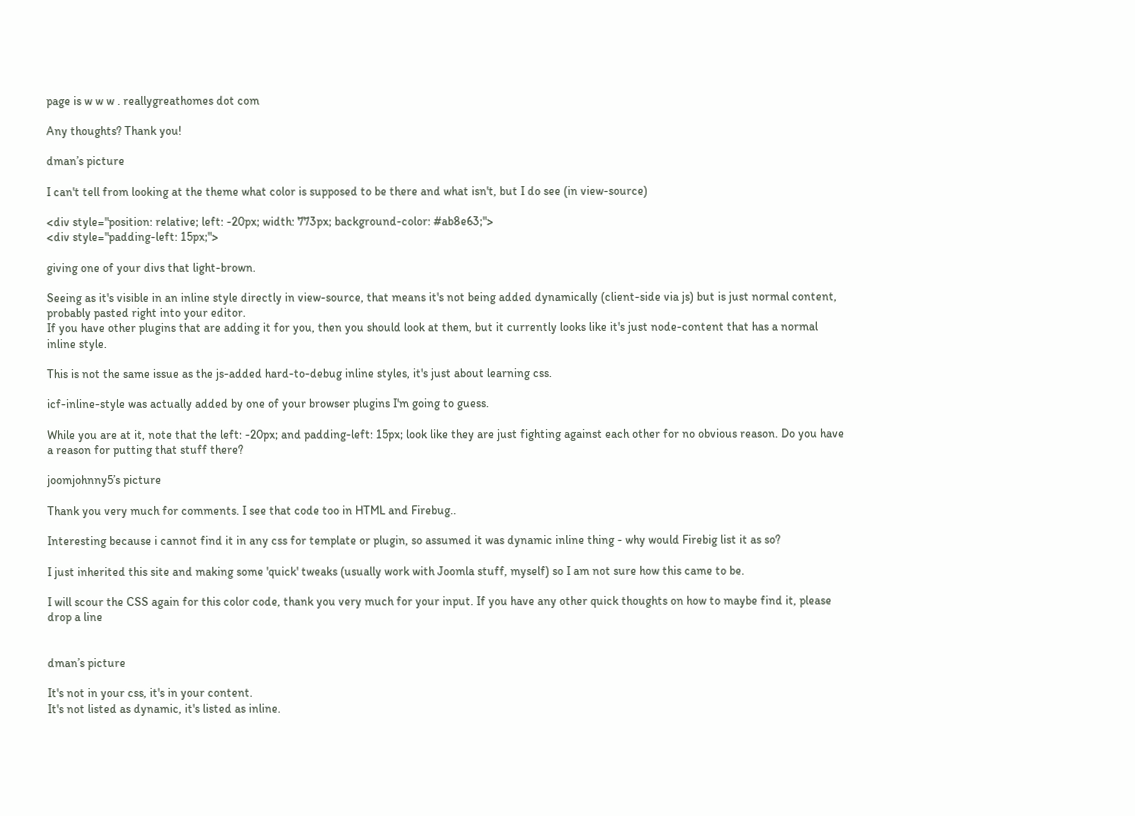page is w w w . reallygreathomes dot com

Any thoughts? Thank you!

dman’s picture

I can't tell from looking at the theme what color is supposed to be there and what isn't, but I do see (in view-source)

<div style="position: relative; left: -20px; width: 773px; background-color: #ab8e63;">
<div style="padding-left: 15px;">

giving one of your divs that light-brown.

Seeing as it's visible in an inline style directly in view-source, that means it's not being added dynamically (client-side via js) but is just normal content, probably pasted right into your editor.
If you have other plugins that are adding it for you, then you should look at them, but it currently looks like it's just node-content that has a normal inline style.

This is not the same issue as the js-added hard-to-debug inline styles, it's just about learning css.

icf-inline-style was actually added by one of your browser plugins I'm going to guess.

While you are at it, note that the left: -20px; and padding-left: 15px; look like they are just fighting against each other for no obvious reason. Do you have a reason for putting that stuff there?

joomjohnny5’s picture

Thank you very much for comments. I see that code too in HTML and Firebug..

Interesting because i cannot find it in any css for template or plugin, so assumed it was dynamic inline thing - why would Firebig list it as so?

I just inherited this site and making some 'quick' tweaks (usually work with Joomla stuff, myself) so I am not sure how this came to be.

I will scour the CSS again for this color code, thank you very much for your input. If you have any other quick thoughts on how to maybe find it, please drop a line


dman’s picture

It's not in your css, it's in your content.
It's not listed as dynamic, it's listed as inline.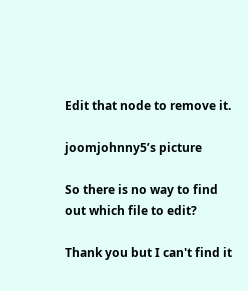Edit that node to remove it.

joomjohnny5’s picture

So there is no way to find out which file to edit?

Thank you but I can't find it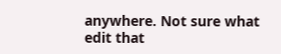anywhere. Not sure what edit that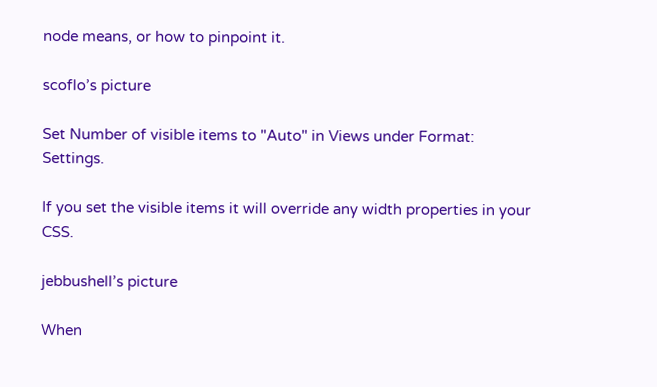node means, or how to pinpoint it.

scoflo’s picture

Set Number of visible items to "Auto" in Views under Format: Settings.

If you set the visible items it will override any width properties in your CSS.

jebbushell’s picture

When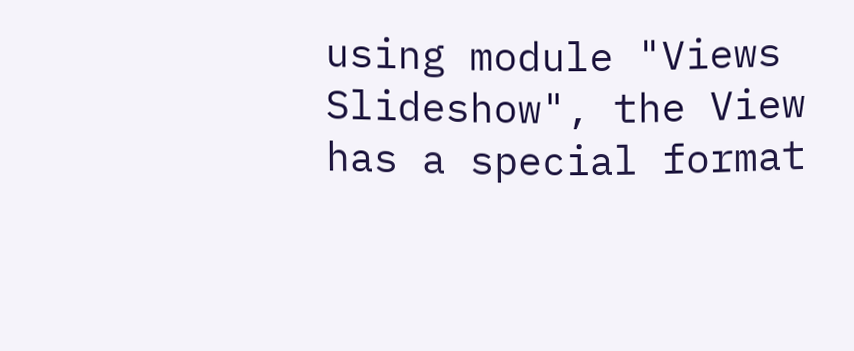using module "Views Slideshow", the View has a special format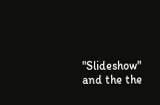"Slideshow" and the the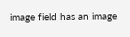image field has an image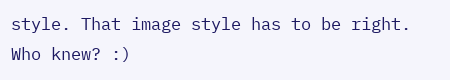style. That image style has to be right. Who knew? :)